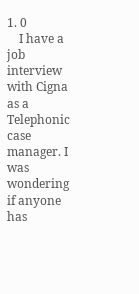1. 0
    I have a job interview with Cigna as a Telephonic case manager. I was wondering if anyone has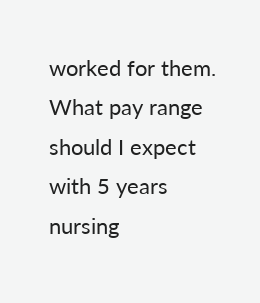worked for them. What pay range should I expect with 5 years nursing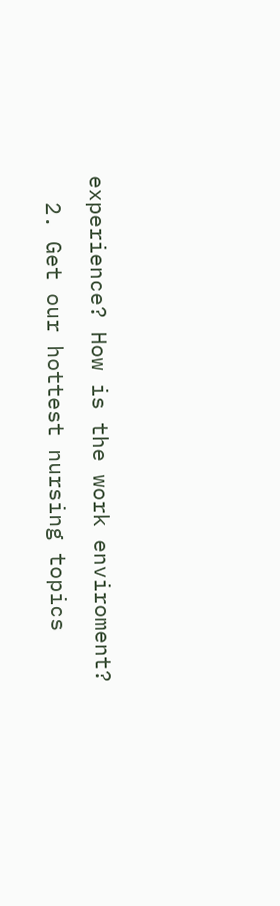experience? How is the work enviroment?
  2. Get our hottest nursing topics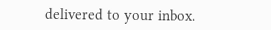delivered to your inbox.